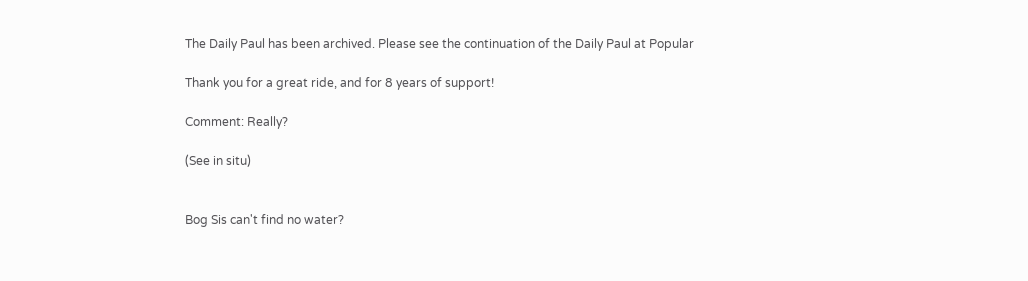The Daily Paul has been archived. Please see the continuation of the Daily Paul at Popular

Thank you for a great ride, and for 8 years of support!

Comment: Really?

(See in situ)


Bog Sis can't find no water?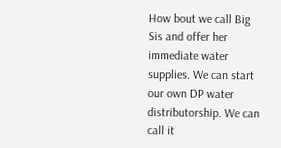How bout we call Big Sis and offer her immediate water supplies. We can start our own DP water distributorship. We can call it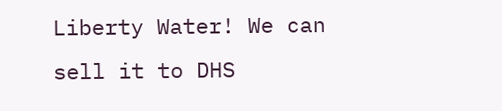Liberty Water! We can sell it to DHS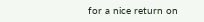for a nice return on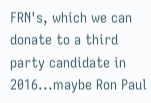FRN's, which we can donate to a third party candidate in 2016...maybe Ron Paul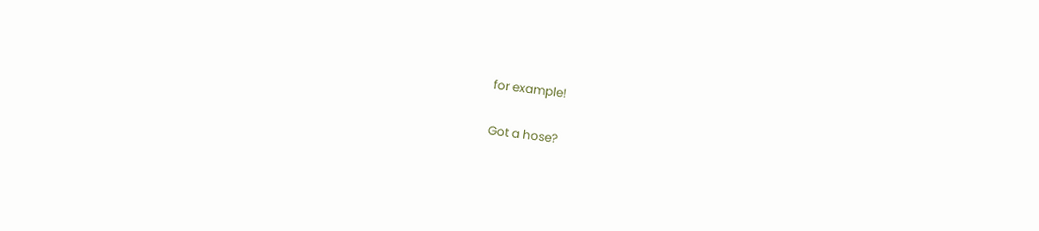for example!

Got a hose?